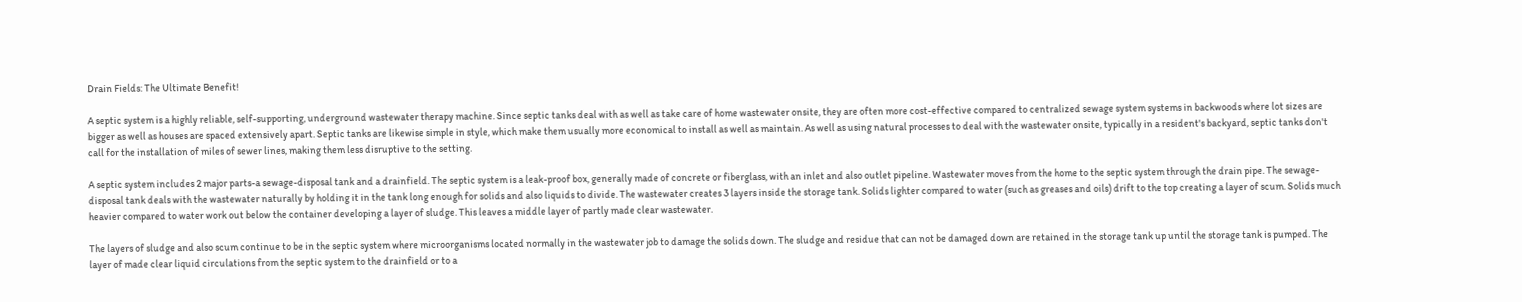Drain Fields: The Ultimate Benefit!

A septic system is a highly reliable, self-supporting, underground wastewater therapy machine. Since septic tanks deal with as well as take care of home wastewater onsite, they are often more cost-effective compared to centralized sewage system systems in backwoods where lot sizes are bigger as well as houses are spaced extensively apart. Septic tanks are likewise simple in style, which make them usually more economical to install as well as maintain. As well as using natural processes to deal with the wastewater onsite, typically in a resident's backyard, septic tanks don't call for the installation of miles of sewer lines, making them less disruptive to the setting.

A septic system includes 2 major parts-a sewage-disposal tank and a drainfield. The septic system is a leak-proof box, generally made of concrete or fiberglass, with an inlet and also outlet pipeline. Wastewater moves from the home to the septic system through the drain pipe. The sewage-disposal tank deals with the wastewater naturally by holding it in the tank long enough for solids and also liquids to divide. The wastewater creates 3 layers inside the storage tank. Solids lighter compared to water (such as greases and oils) drift to the top creating a layer of scum. Solids much heavier compared to water work out below the container developing a layer of sludge. This leaves a middle layer of partly made clear wastewater.

The layers of sludge and also scum continue to be in the septic system where microorganisms located normally in the wastewater job to damage the solids down. The sludge and residue that can not be damaged down are retained in the storage tank up until the storage tank is pumped. The layer of made clear liquid circulations from the septic system to the drainfield or to a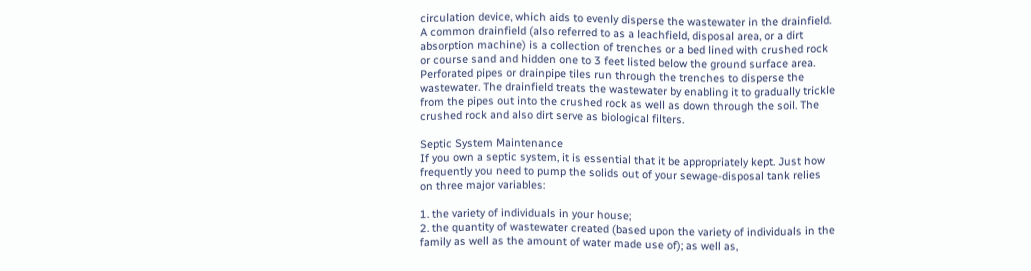circulation device, which aids to evenly disperse the wastewater in the drainfield. A common drainfield (also referred to as a leachfield, disposal area, or a dirt absorption machine) is a collection of trenches or a bed lined with crushed rock or course sand and hidden one to 3 feet listed below the ground surface area. Perforated pipes or drainpipe tiles run through the trenches to disperse the wastewater. The drainfield treats the wastewater by enabling it to gradually trickle from the pipes out into the crushed rock as well as down through the soil. The crushed rock and also dirt serve as biological filters.

Septic System Maintenance
If you own a septic system, it is essential that it be appropriately kept. Just how frequently you need to pump the solids out of your sewage-disposal tank relies on three major variables:

1. the variety of individuals in your house;
2. the quantity of wastewater created (based upon the variety of individuals in the family as well as the amount of water made use of); as well as,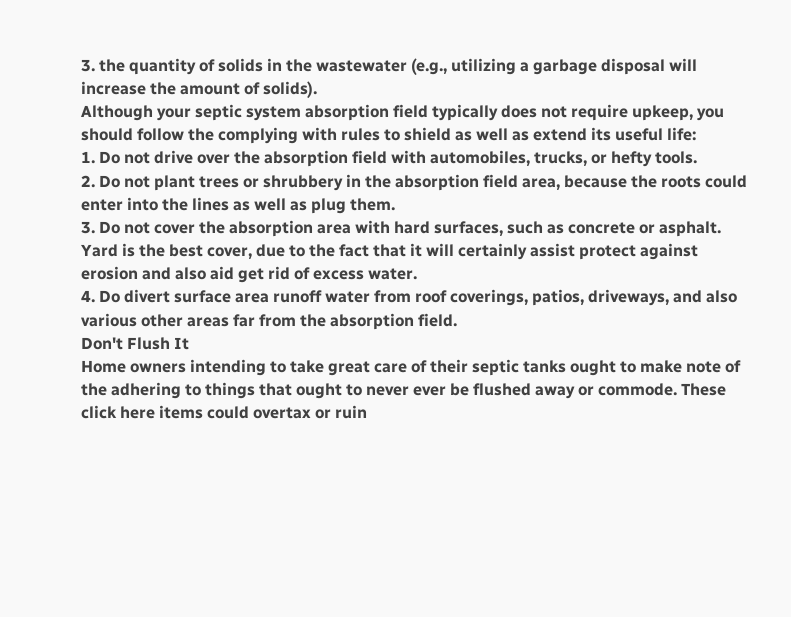3. the quantity of solids in the wastewater (e.g., utilizing a garbage disposal will increase the amount of solids).
Although your septic system absorption field typically does not require upkeep, you should follow the complying with rules to shield as well as extend its useful life:
1. Do not drive over the absorption field with automobiles, trucks, or hefty tools.
2. Do not plant trees or shrubbery in the absorption field area, because the roots could enter into the lines as well as plug them.
3. Do not cover the absorption area with hard surfaces, such as concrete or asphalt. Yard is the best cover, due to the fact that it will certainly assist protect against erosion and also aid get rid of excess water.
4. Do divert surface area runoff water from roof coverings, patios, driveways, and also various other areas far from the absorption field.
Don't Flush It
Home owners intending to take great care of their septic tanks ought to make note of the adhering to things that ought to never ever be flushed away or commode. These click here items could overtax or ruin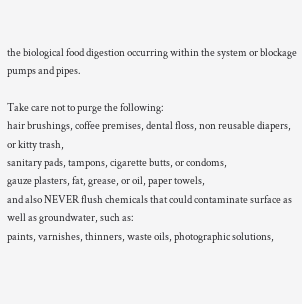the biological food digestion occurring within the system or blockage pumps and pipes.

Take care not to purge the following:
hair brushings, coffee premises, dental floss, non reusable diapers, or kitty trash,
sanitary pads, tampons, cigarette butts, or condoms,
gauze plasters, fat, grease, or oil, paper towels,
and also NEVER flush chemicals that could contaminate surface as well as groundwater, such as:
paints, varnishes, thinners, waste oils, photographic solutions,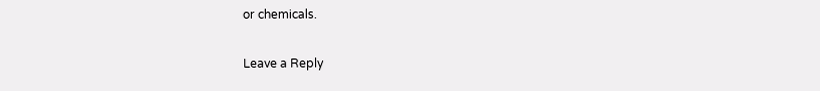or chemicals.

Leave a Reply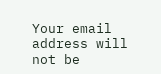Your email address will not be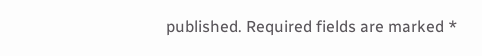published. Required fields are marked *